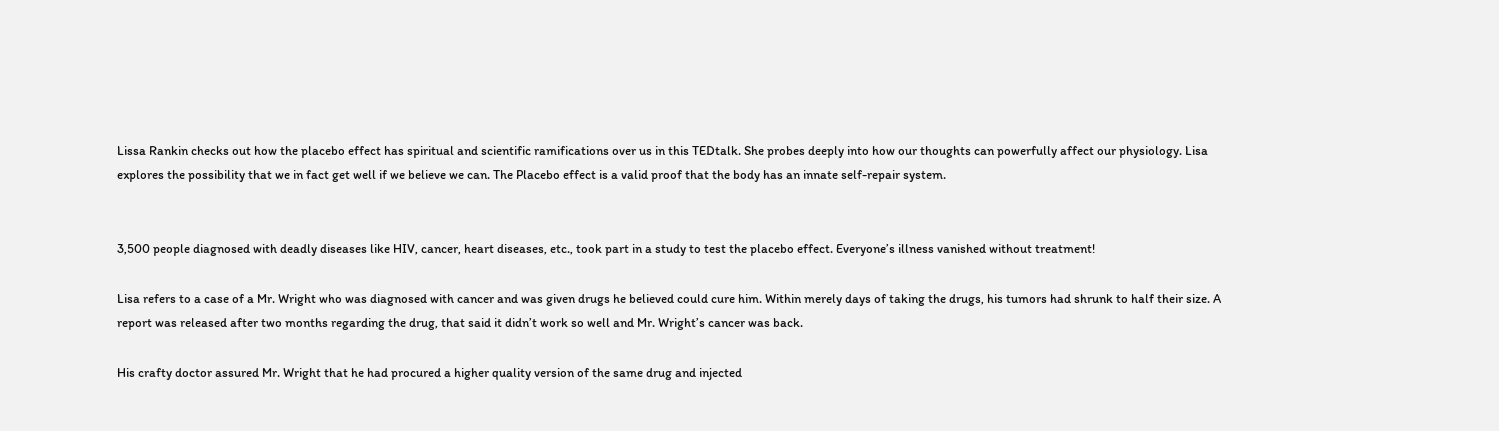Lissa Rankin checks out how the placebo effect has spiritual and scientific ramifications over us in this TEDtalk. She probes deeply into how our thoughts can powerfully affect our physiology. Lisa explores the possibility that we in fact get well if we believe we can. The Placebo effect is a valid proof that the body has an innate self-repair system.


3,500 people diagnosed with deadly diseases like HIV, cancer, heart diseases, etc., took part in a study to test the placebo effect. Everyone’s illness vanished without treatment!

Lisa refers to a case of a Mr. Wright who was diagnosed with cancer and was given drugs he believed could cure him. Within merely days of taking the drugs, his tumors had shrunk to half their size. A report was released after two months regarding the drug, that said it didn’t work so well and Mr. Wright’s cancer was back.

His crafty doctor assured Mr. Wright that he had procured a higher quality version of the same drug and injected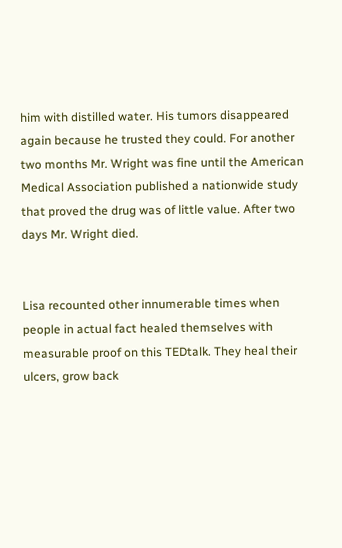him with distilled water. His tumors disappeared again because he trusted they could. For another two months Mr. Wright was fine until the American Medical Association published a nationwide study that proved the drug was of little value. After two days Mr. Wright died.


Lisa recounted other innumerable times when people in actual fact healed themselves with measurable proof on this TEDtalk. They heal their ulcers, grow back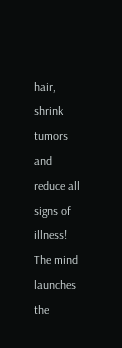hair, shrink tumors and reduce all signs of illness! The mind launches the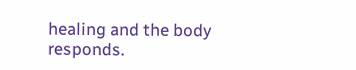healing and the body responds.